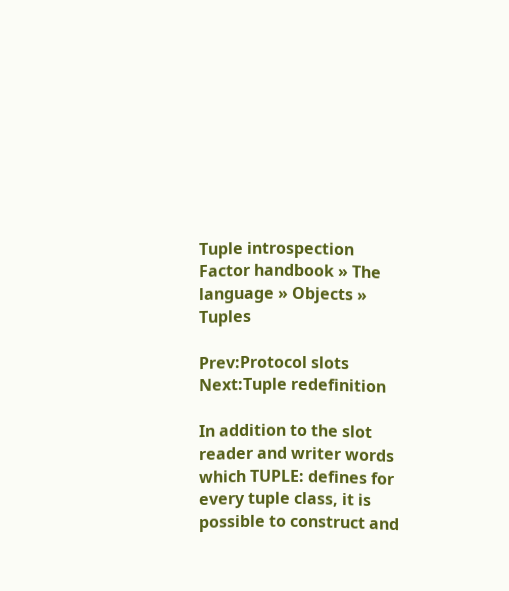Tuple introspection
Factor handbook » The language » Objects » Tuples

Prev:Protocol slots
Next:Tuple redefinition

In addition to the slot reader and writer words which TUPLE: defines for every tuple class, it is possible to construct and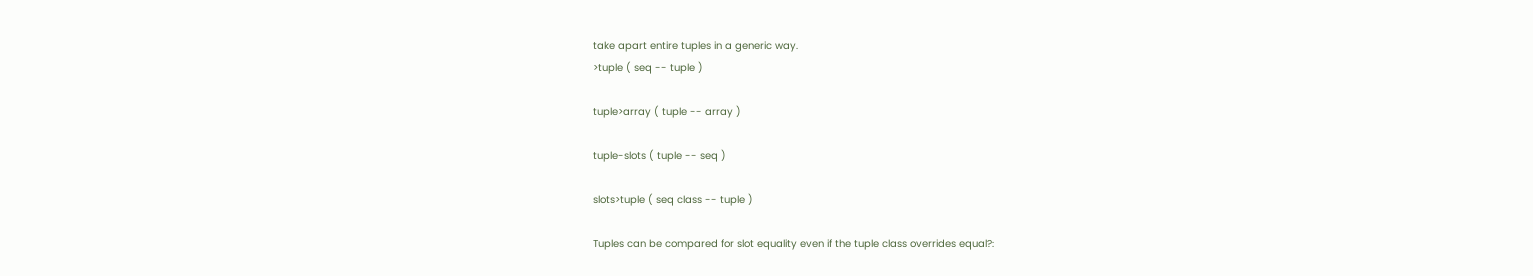take apart entire tuples in a generic way.
>tuple ( seq -- tuple )

tuple>array ( tuple -- array )

tuple-slots ( tuple -- seq )

slots>tuple ( seq class -- tuple )

Tuples can be compared for slot equality even if the tuple class overrides equal?: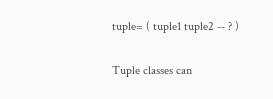tuple= ( tuple1 tuple2 -- ? )

Tuple classes can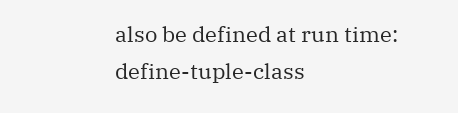also be defined at run time:
define-tuple-class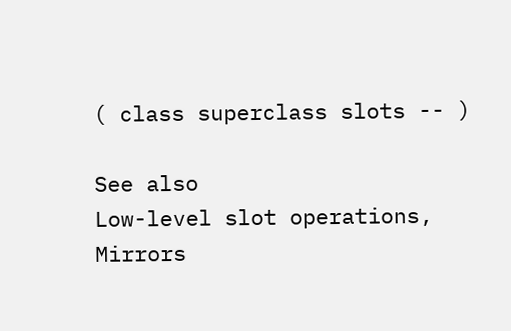( class superclass slots -- )

See also
Low-level slot operations, Mirrors